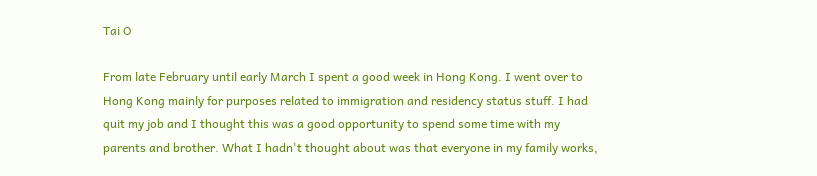Tai O

From late February until early March I spent a good week in Hong Kong. I went over to Hong Kong mainly for purposes related to immigration and residency status stuff. I had quit my job and I thought this was a good opportunity to spend some time with my parents and brother. What I hadn't thought about was that everyone in my family works,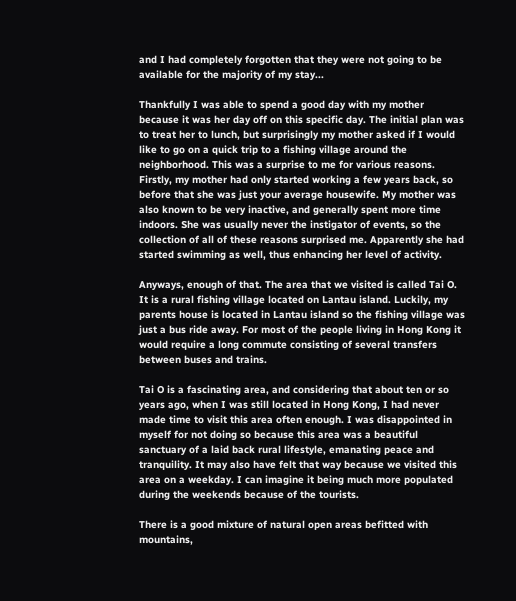and I had completely forgotten that they were not going to be available for the majority of my stay...

Thankfully I was able to spend a good day with my mother because it was her day off on this specific day. The initial plan was to treat her to lunch, but surprisingly my mother asked if I would like to go on a quick trip to a fishing village around the neighborhood. This was a surprise to me for various reasons. Firstly, my mother had only started working a few years back, so before that she was just your average housewife. My mother was also known to be very inactive, and generally spent more time indoors. She was usually never the instigator of events, so the collection of all of these reasons surprised me. Apparently she had started swimming as well, thus enhancing her level of activity.

Anyways, enough of that. The area that we visited is called Tai O. It is a rural fishing village located on Lantau island. Luckily, my parents house is located in Lantau island so the fishing village was just a bus ride away. For most of the people living in Hong Kong it would require a long commute consisting of several transfers between buses and trains.

Tai O is a fascinating area, and considering that about ten or so years ago, when I was still located in Hong Kong, I had never made time to visit this area often enough. I was disappointed in myself for not doing so because this area was a beautiful sanctuary of a laid back rural lifestyle, emanating peace and tranquility. It may also have felt that way because we visited this area on a weekday. I can imagine it being much more populated during the weekends because of the tourists.

There is a good mixture of natural open areas befitted with mountains,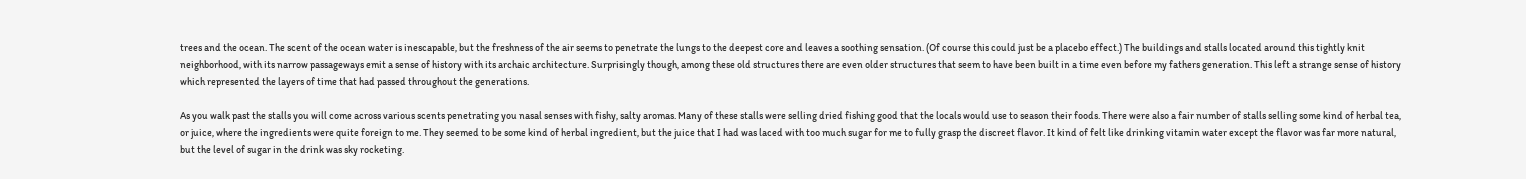trees and the ocean. The scent of the ocean water is inescapable, but the freshness of the air seems to penetrate the lungs to the deepest core and leaves a soothing sensation. (Of course this could just be a placebo effect.) The buildings and stalls located around this tightly knit neighborhood, with its narrow passageways emit a sense of history with its archaic architecture. Surprisingly though, among these old structures there are even older structures that seem to have been built in a time even before my fathers generation. This left a strange sense of history which represented the layers of time that had passed throughout the generations.

As you walk past the stalls you will come across various scents penetrating you nasal senses with fishy, salty aromas. Many of these stalls were selling dried fishing good that the locals would use to season their foods. There were also a fair number of stalls selling some kind of herbal tea, or juice, where the ingredients were quite foreign to me. They seemed to be some kind of herbal ingredient, but the juice that I had was laced with too much sugar for me to fully grasp the discreet flavor. It kind of felt like drinking vitamin water except the flavor was far more natural, but the level of sugar in the drink was sky rocketing.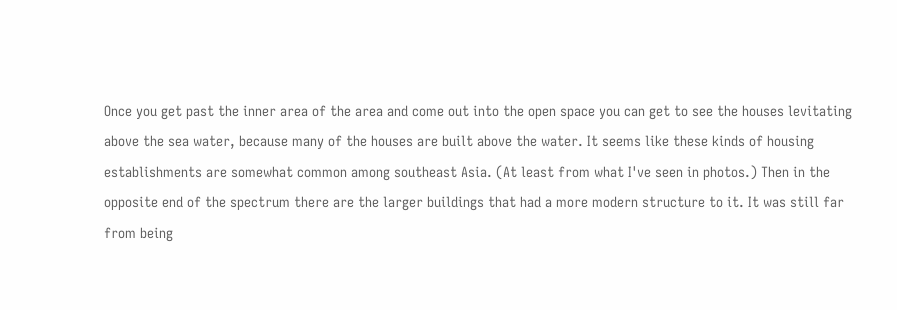Once you get past the inner area of the area and come out into the open space you can get to see the houses levitating above the sea water, because many of the houses are built above the water. It seems like these kinds of housing establishments are somewhat common among southeast Asia. (At least from what I've seen in photos.) Then in the opposite end of the spectrum there are the larger buildings that had a more modern structure to it. It was still far from being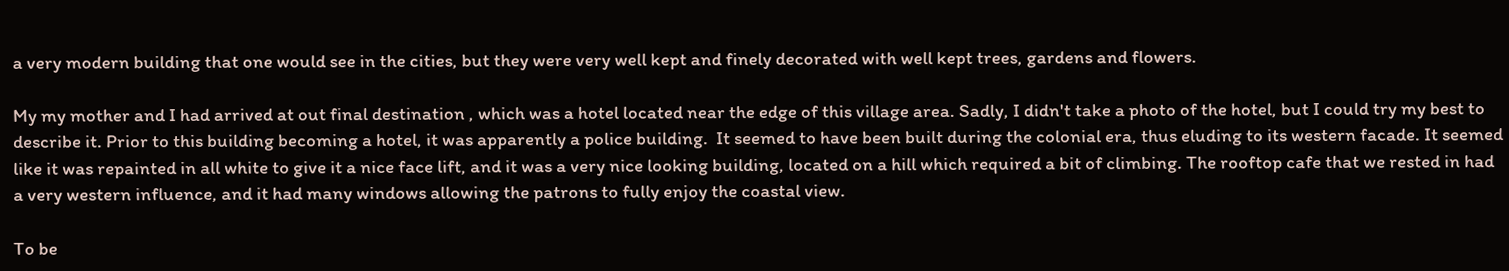a very modern building that one would see in the cities, but they were very well kept and finely decorated with well kept trees, gardens and flowers.

My my mother and I had arrived at out final destination , which was a hotel located near the edge of this village area. Sadly, I didn't take a photo of the hotel, but I could try my best to describe it. Prior to this building becoming a hotel, it was apparently a police building.  It seemed to have been built during the colonial era, thus eluding to its western facade. It seemed like it was repainted in all white to give it a nice face lift, and it was a very nice looking building, located on a hill which required a bit of climbing. The rooftop cafe that we rested in had a very western influence, and it had many windows allowing the patrons to fully enjoy the coastal view.

To be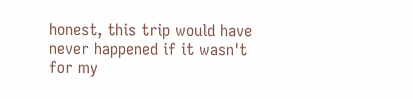honest, this trip would have never happened if it wasn't for my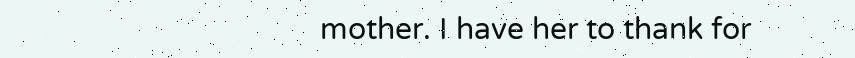mother. I have her to thank for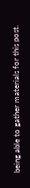being able to gather materials for this post.